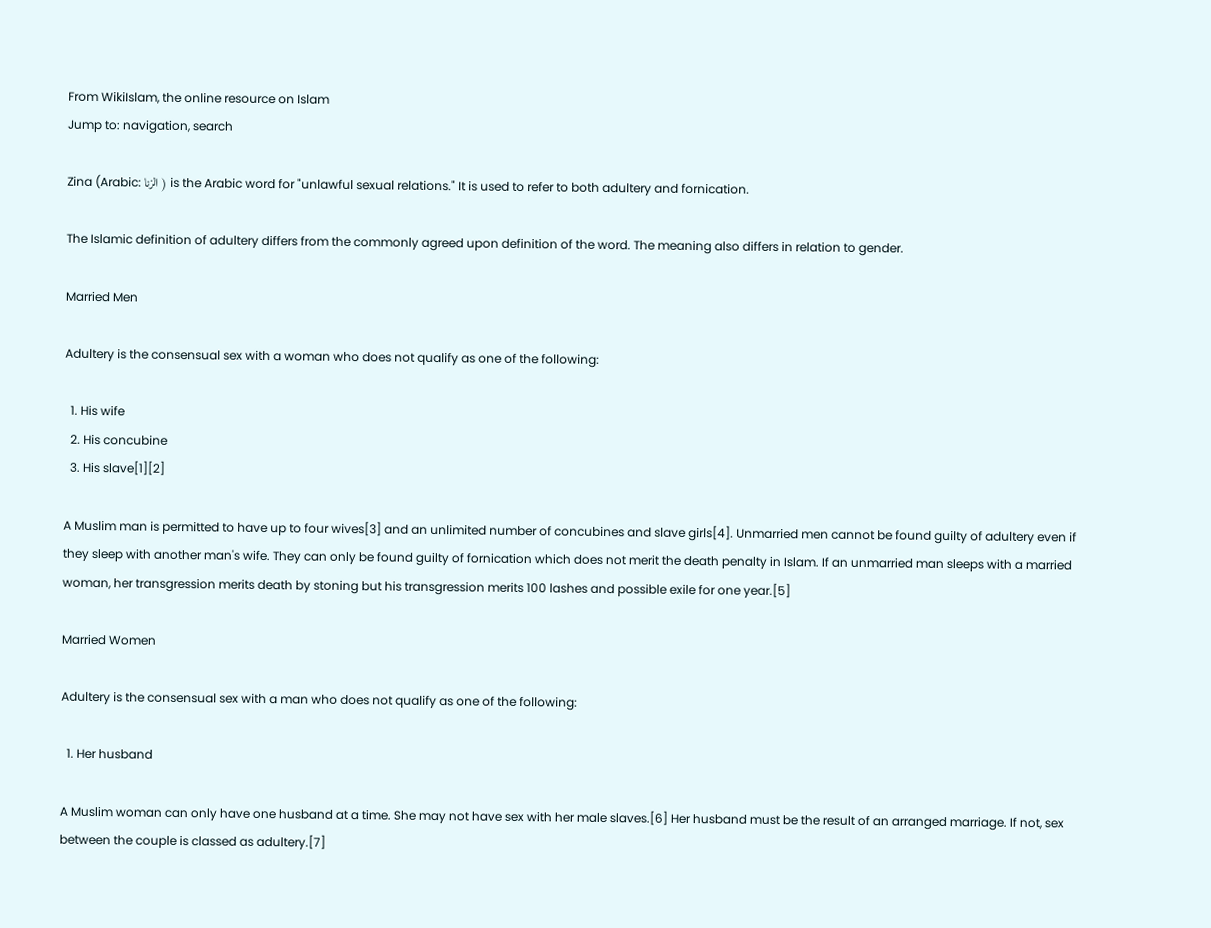From WikiIslam, the online resource on Islam
Jump to: navigation, search

Zina (Arabic: الزنا ) is the Arabic word for "unlawful sexual relations." It is used to refer to both adultery and fornication.

The Islamic definition of adultery differs from the commonly agreed upon definition of the word. The meaning also differs in relation to gender.

Married Men

Adultery is the consensual sex with a woman who does not qualify as one of the following:

  1. His wife
  2. His concubine
  3. His slave[1][2]

A Muslim man is permitted to have up to four wives[3] and an unlimited number of concubines and slave girls[4]. Unmarried men cannot be found guilty of adultery even if they sleep with another man's wife. They can only be found guilty of fornication which does not merit the death penalty in Islam. If an unmarried man sleeps with a married woman, her transgression merits death by stoning but his transgression merits 100 lashes and possible exile for one year.[5]

Married Women

Adultery is the consensual sex with a man who does not qualify as one of the following:

  1. Her husband

A Muslim woman can only have one husband at a time. She may not have sex with her male slaves.[6] Her husband must be the result of an arranged marriage. If not, sex between the couple is classed as adultery.[7]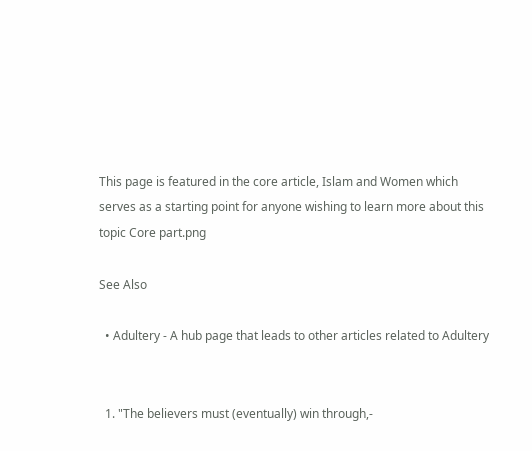This page is featured in the core article, Islam and Women which serves as a starting point for anyone wishing to learn more about this topic Core part.png

See Also

  • Adultery - A hub page that leads to other articles related to Adultery


  1. "The believers must (eventually) win through,-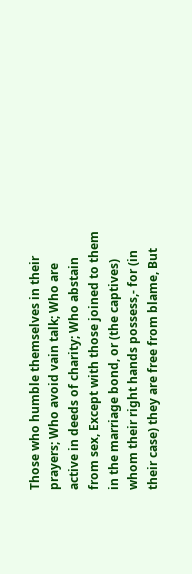Those who humble themselves in their prayers; Who avoid vain talk; Who are active in deeds of charity; Who abstain from sex, Except with those joined to them in the marriage bond, or (the captives) whom their right hands possess,- for (in their case) they are free from blame, But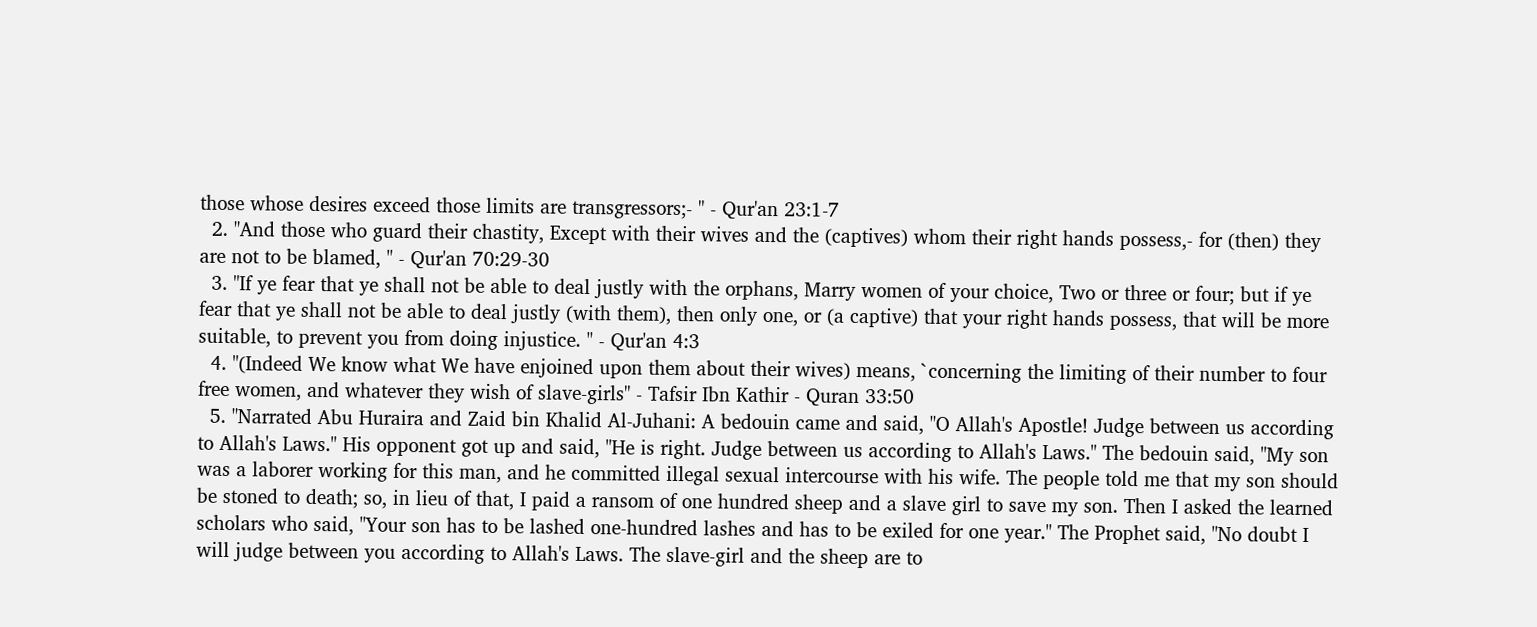those whose desires exceed those limits are transgressors;- " - Qur'an 23:1-7
  2. "And those who guard their chastity, Except with their wives and the (captives) whom their right hands possess,- for (then) they are not to be blamed, " - Qur'an 70:29-30
  3. "If ye fear that ye shall not be able to deal justly with the orphans, Marry women of your choice, Two or three or four; but if ye fear that ye shall not be able to deal justly (with them), then only one, or (a captive) that your right hands possess, that will be more suitable, to prevent you from doing injustice. " - Qur'an 4:3
  4. "(Indeed We know what We have enjoined upon them about their wives) means, `concerning the limiting of their number to four free women, and whatever they wish of slave-girls" - Tafsir Ibn Kathir - Quran 33:50
  5. "Narrated Abu Huraira and Zaid bin Khalid Al-Juhani: A bedouin came and said, "O Allah's Apostle! Judge between us according to Allah's Laws." His opponent got up and said, "He is right. Judge between us according to Allah's Laws." The bedouin said, "My son was a laborer working for this man, and he committed illegal sexual intercourse with his wife. The people told me that my son should be stoned to death; so, in lieu of that, I paid a ransom of one hundred sheep and a slave girl to save my son. Then I asked the learned scholars who said, "Your son has to be lashed one-hundred lashes and has to be exiled for one year." The Prophet said, "No doubt I will judge between you according to Allah's Laws. The slave-girl and the sheep are to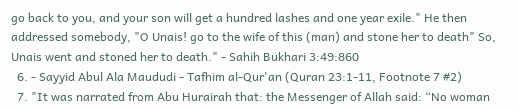go back to you, and your son will get a hundred lashes and one year exile." He then addressed somebody, "O Unais! go to the wife of this (man) and stone her to death" So, Unais went and stoned her to death." - Sahih Bukhari 3:49:860
  6. - Sayyid Abul Ala Maududi - Tafhim al-Qur'an (Quran 23:1-11, Footnote 7 #2)
  7. "It was narrated from Abu Hurairah that: the Messenger of Allah said: “No woman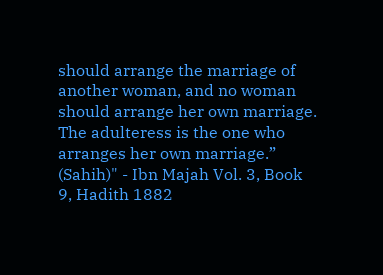should arrange the marriage of another woman, and no woman should arrange her own marriage. The adulteress is the one who arranges her own marriage.” (Sahih)" - Ibn Majah Vol. 3, Book 9, Hadith 1882